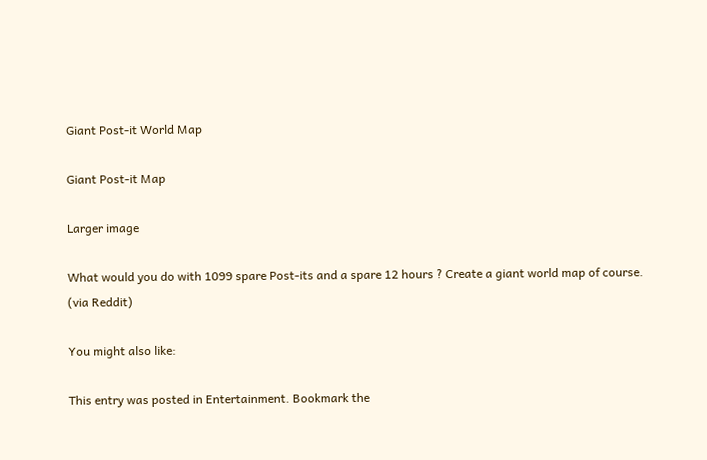Giant Post-it World Map

Giant Post-it Map

Larger image

What would you do with 1099 spare Post-its and a spare 12 hours ? Create a giant world map of course.  (via Reddit)

You might also like:

This entry was posted in Entertainment. Bookmark the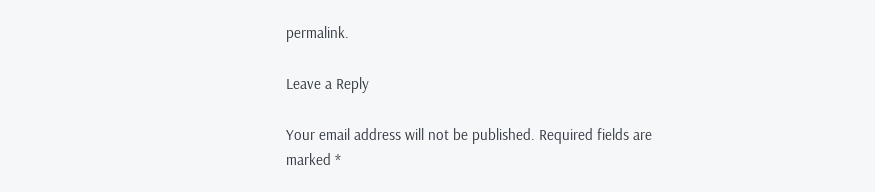permalink.

Leave a Reply

Your email address will not be published. Required fields are marked *